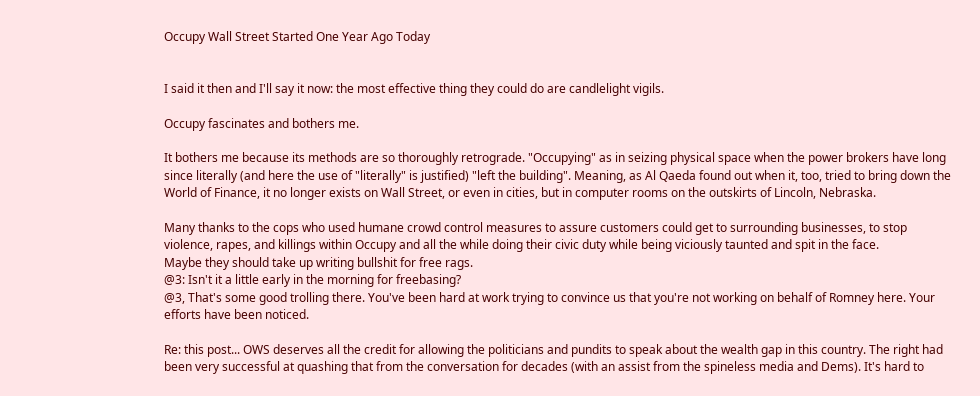Occupy Wall Street Started One Year Ago Today


I said it then and I'll say it now: the most effective thing they could do are candlelight vigils.

Occupy fascinates and bothers me.

It bothers me because its methods are so thoroughly retrograde. "Occupying" as in seizing physical space when the power brokers have long since literally (and here the use of "literally" is justified) "left the building". Meaning, as Al Qaeda found out when it, too, tried to bring down the World of Finance, it no longer exists on Wall Street, or even in cities, but in computer rooms on the outskirts of Lincoln, Nebraska.

Many thanks to the cops who used humane crowd control measures to assure customers could get to surrounding businesses, to stop violence, rapes, and killings within Occupy and all the while doing their civic duty while being viciously taunted and spit in the face.
Maybe they should take up writing bullshit for free rags.
@3: Isn't it a little early in the morning for freebasing?
@3, That's some good trolling there. You've been hard at work trying to convince us that you're not working on behalf of Romney here. Your efforts have been noticed.

Re: this post... OWS deserves all the credit for allowing the politicians and pundits to speak about the wealth gap in this country. The right had been very successful at quashing that from the conversation for decades (with an assist from the spineless media and Dems). It's hard to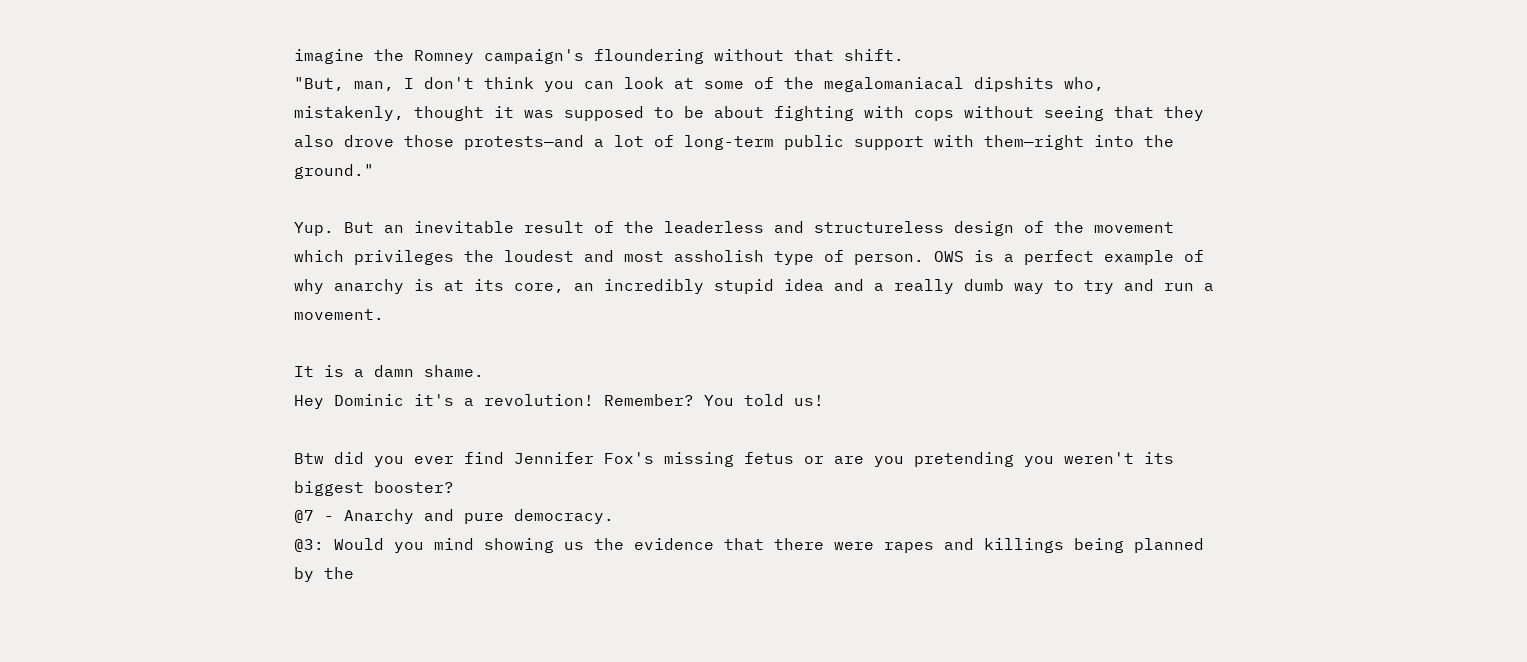imagine the Romney campaign's floundering without that shift.
"But, man, I don't think you can look at some of the megalomaniacal dipshits who, mistakenly, thought it was supposed to be about fighting with cops without seeing that they also drove those protests—and a lot of long-term public support with them—right into the ground."

Yup. But an inevitable result of the leaderless and structureless design of the movement which privileges the loudest and most assholish type of person. OWS is a perfect example of why anarchy is at its core, an incredibly stupid idea and a really dumb way to try and run a movement.

It is a damn shame.
Hey Dominic it's a revolution! Remember? You told us!

Btw did you ever find Jennifer Fox's missing fetus or are you pretending you weren't its biggest booster?
@7 - Anarchy and pure democracy.
@3: Would you mind showing us the evidence that there were rapes and killings being planned by the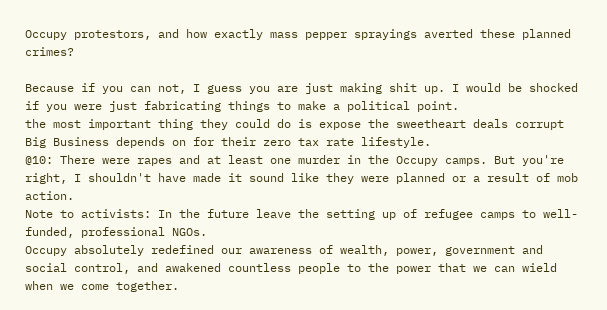Occupy protestors, and how exactly mass pepper sprayings averted these planned crimes?

Because if you can not, I guess you are just making shit up. I would be shocked if you were just fabricating things to make a political point.
the most important thing they could do is expose the sweetheart deals corrupt Big Business depends on for their zero tax rate lifestyle.
@10: There were rapes and at least one murder in the Occupy camps. But you're right, I shouldn't have made it sound like they were planned or a result of mob action.
Note to activists: In the future leave the setting up of refugee camps to well-funded, professional NGOs.
Occupy absolutely redefined our awareness of wealth, power, government and social control, and awakened countless people to the power that we can wield when we come together.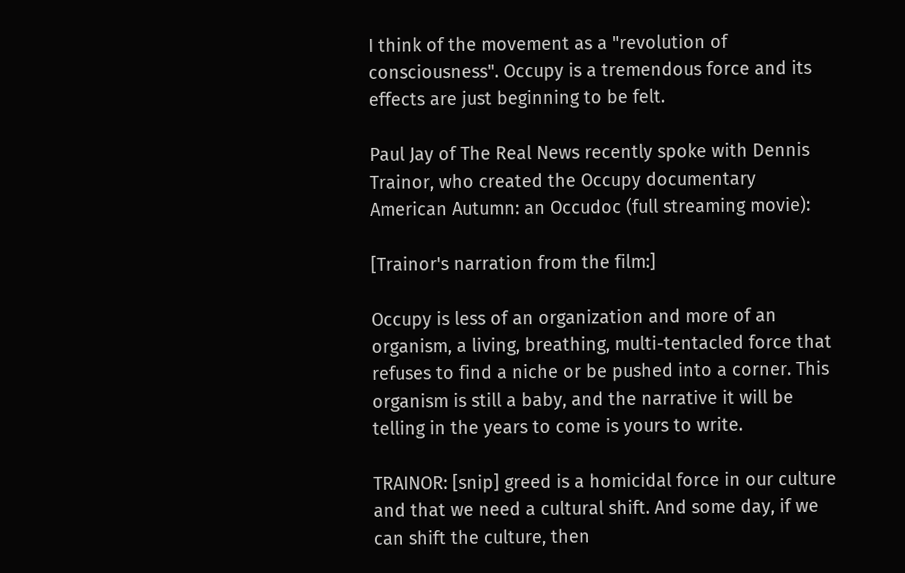I think of the movement as a "revolution of consciousness". Occupy is a tremendous force and its effects are just beginning to be felt.

Paul Jay of The Real News recently spoke with Dennis Trainor, who created the Occupy documentary American Autumn: an Occudoc (full streaming movie):

[Trainor's narration from the film:]

Occupy is less of an organization and more of an organism, a living, breathing, multi-tentacled force that refuses to find a niche or be pushed into a corner. This organism is still a baby, and the narrative it will be telling in the years to come is yours to write.

TRAINOR: [snip] greed is a homicidal force in our culture and that we need a cultural shift. And some day, if we can shift the culture, then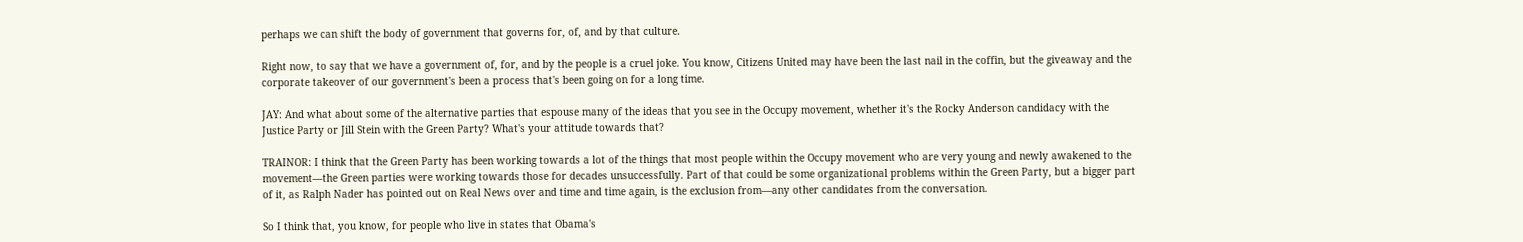perhaps we can shift the body of government that governs for, of, and by that culture.

Right now, to say that we have a government of, for, and by the people is a cruel joke. You know, Citizens United may have been the last nail in the coffin, but the giveaway and the corporate takeover of our government's been a process that's been going on for a long time.

JAY: And what about some of the alternative parties that espouse many of the ideas that you see in the Occupy movement, whether it's the Rocky Anderson candidacy with the Justice Party or Jill Stein with the Green Party? What's your attitude towards that?

TRAINOR: I think that the Green Party has been working towards a lot of the things that most people within the Occupy movement who are very young and newly awakened to the movement—the Green parties were working towards those for decades unsuccessfully. Part of that could be some organizational problems within the Green Party, but a bigger part of it, as Ralph Nader has pointed out on Real News over and time and time again, is the exclusion from—any other candidates from the conversation.

So I think that, you know, for people who live in states that Obama's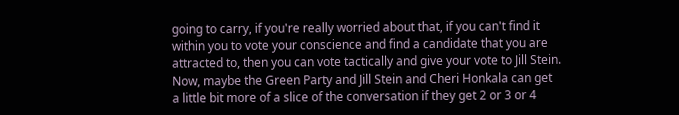going to carry, if you're really worried about that, if you can't find it within you to vote your conscience and find a candidate that you are attracted to, then you can vote tactically and give your vote to Jill Stein. Now, maybe the Green Party and Jill Stein and Cheri Honkala can get a little bit more of a slice of the conversation if they get 2 or 3 or 4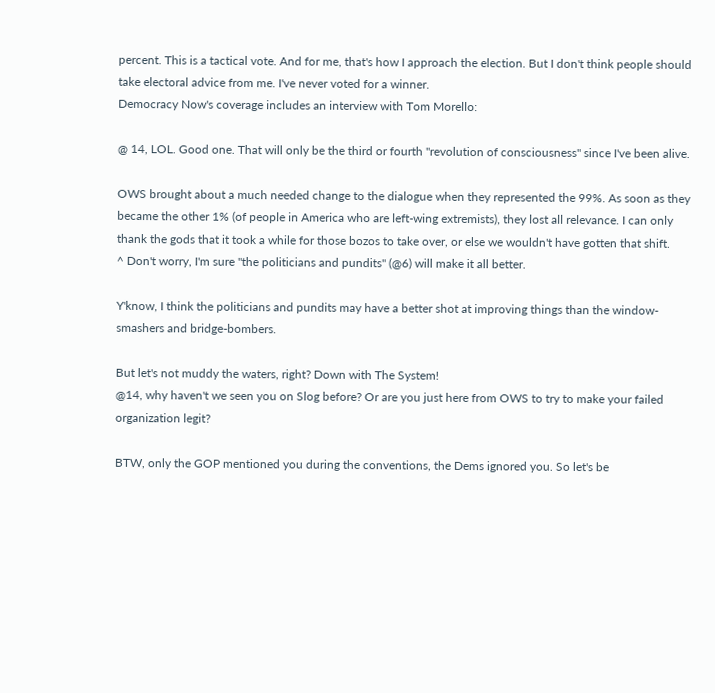percent. This is a tactical vote. And for me, that's how I approach the election. But I don't think people should take electoral advice from me. I've never voted for a winner.
Democracy Now's coverage includes an interview with Tom Morello:

@ 14, LOL. Good one. That will only be the third or fourth "revolution of consciousness" since I've been alive.

OWS brought about a much needed change to the dialogue when they represented the 99%. As soon as they became the other 1% (of people in America who are left-wing extremists), they lost all relevance. I can only thank the gods that it took a while for those bozos to take over, or else we wouldn't have gotten that shift.
^ Don't worry, I'm sure "the politicians and pundits" (@6) will make it all better.

Y'know, I think the politicians and pundits may have a better shot at improving things than the window-smashers and bridge-bombers.

But let's not muddy the waters, right? Down with The System!
@14, why haven't we seen you on Slog before? Or are you just here from OWS to try to make your failed organization legit?

BTW, only the GOP mentioned you during the conventions, the Dems ignored you. So let's be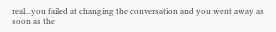real...you failed at changing the conversation and you went away as soon as the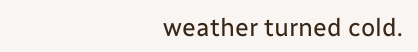weather turned cold.